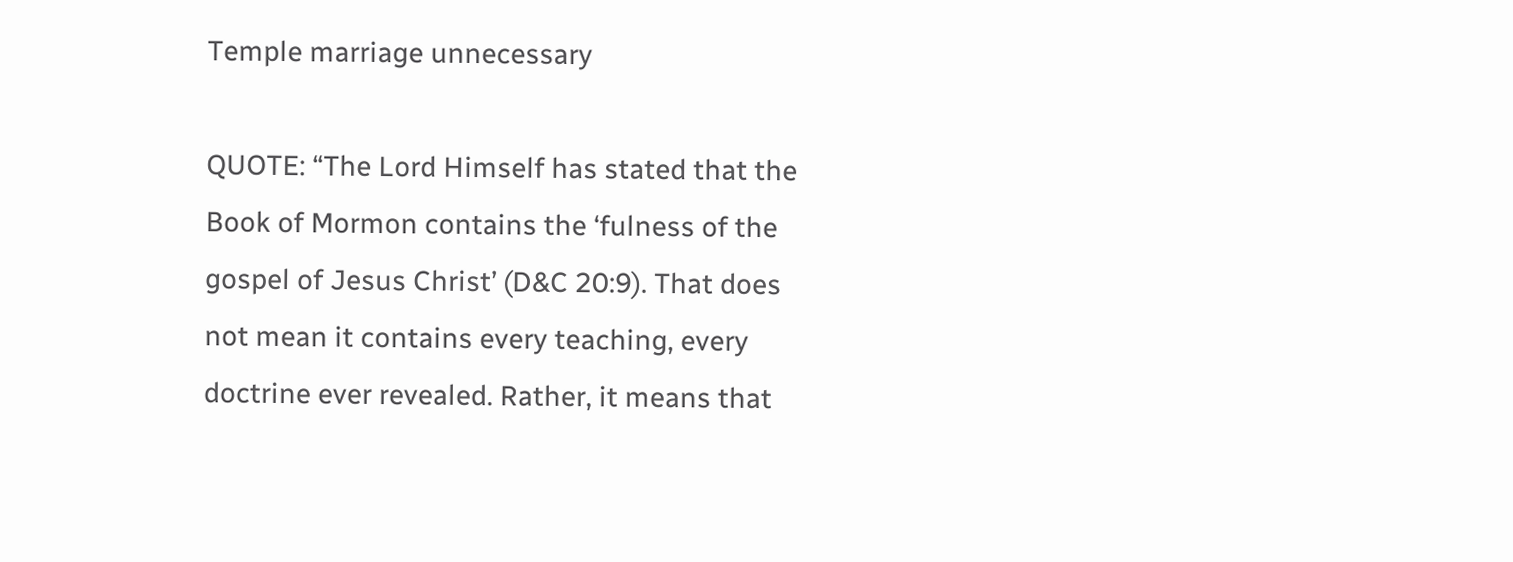Temple marriage unnecessary

QUOTE: “The Lord Himself has stated that the Book of Mormon contains the ‘fulness of the gospel of Jesus Christ’ (D&C 20:9). That does not mean it contains every teaching, every doctrine ever revealed. Rather, it means that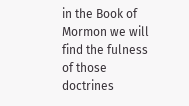in the Book of Mormon we will find the fulness of those doctrines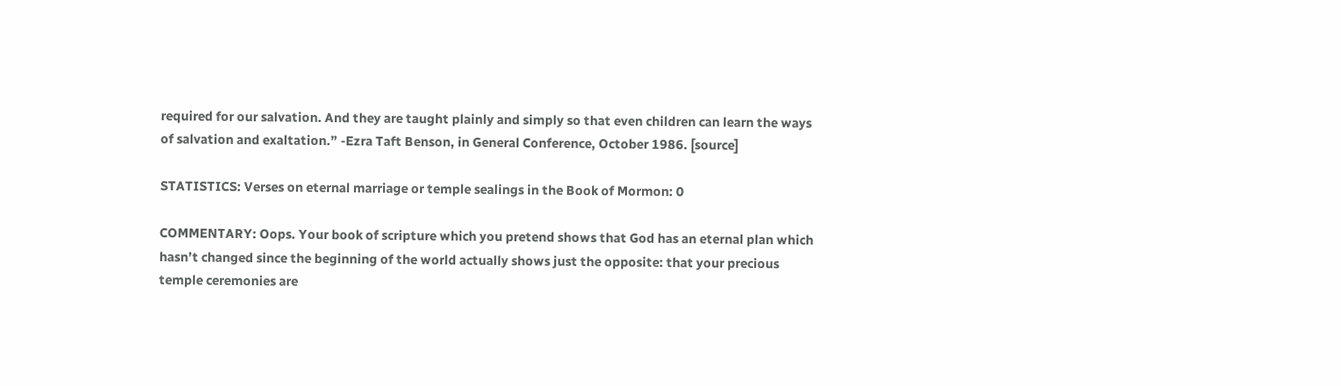required for our salvation. And they are taught plainly and simply so that even children can learn the ways of salvation and exaltation.” -Ezra Taft Benson, in General Conference, October 1986. [source]

STATISTICS: Verses on eternal marriage or temple sealings in the Book of Mormon: 0

COMMENTARY: Oops. Your book of scripture which you pretend shows that God has an eternal plan which hasn’t changed since the beginning of the world actually shows just the opposite: that your precious temple ceremonies are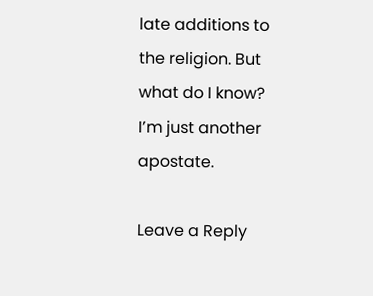late additions to the religion. But what do I know? I’m just another apostate.

Leave a Reply